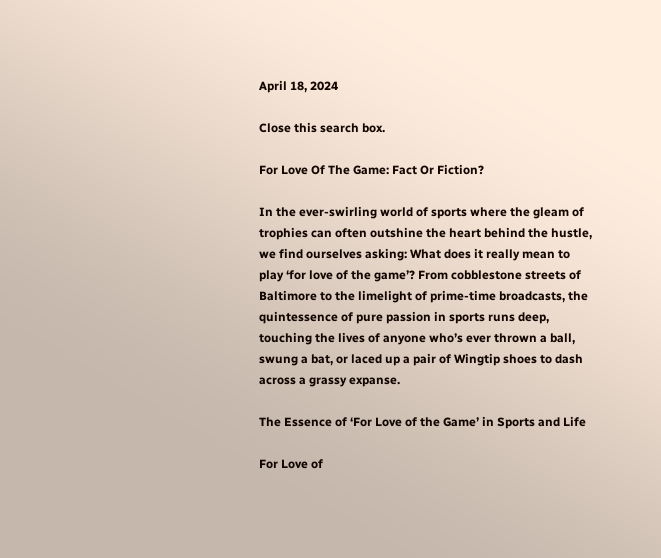April 18, 2024

Close this search box.

For Love Of The Game: Fact Or Fiction?

In the ever-swirling world of sports where the gleam of trophies can often outshine the heart behind the hustle, we find ourselves asking: What does it really mean to play ‘for love of the game’? From cobblestone streets of Baltimore to the limelight of prime-time broadcasts, the quintessence of pure passion in sports runs deep, touching the lives of anyone who’s ever thrown a ball, swung a bat, or laced up a pair of Wingtip shoes to dash across a grassy expanse.

The Essence of ‘For Love of the Game’ in Sports and Life

For Love of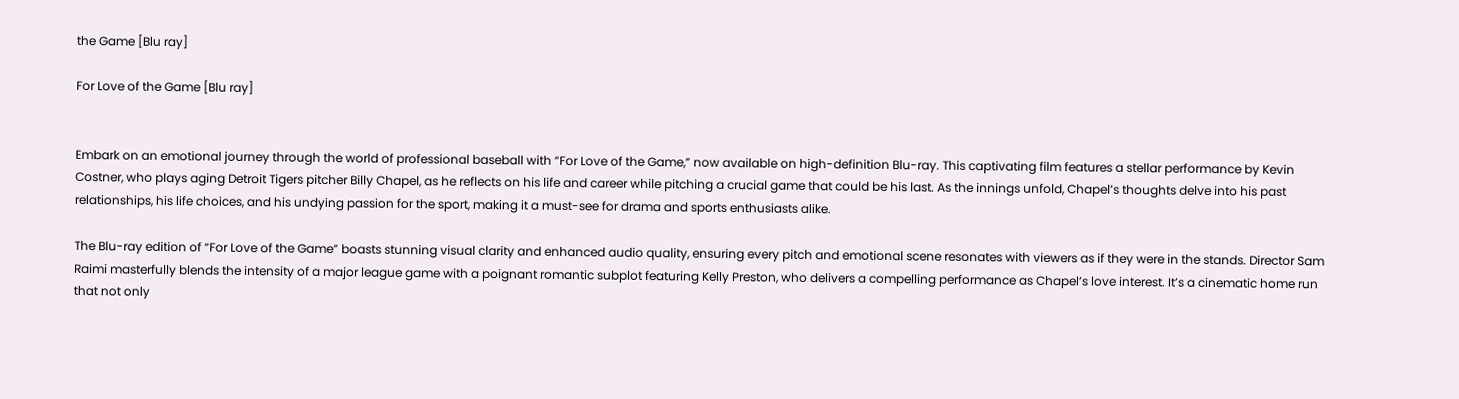the Game [Blu ray]

For Love of the Game [Blu ray]


Embark on an emotional journey through the world of professional baseball with “For Love of the Game,” now available on high-definition Blu-ray. This captivating film features a stellar performance by Kevin Costner, who plays aging Detroit Tigers pitcher Billy Chapel, as he reflects on his life and career while pitching a crucial game that could be his last. As the innings unfold, Chapel’s thoughts delve into his past relationships, his life choices, and his undying passion for the sport, making it a must-see for drama and sports enthusiasts alike.

The Blu-ray edition of “For Love of the Game” boasts stunning visual clarity and enhanced audio quality, ensuring every pitch and emotional scene resonates with viewers as if they were in the stands. Director Sam Raimi masterfully blends the intensity of a major league game with a poignant romantic subplot featuring Kelly Preston, who delivers a compelling performance as Chapel’s love interest. It’s a cinematic home run that not only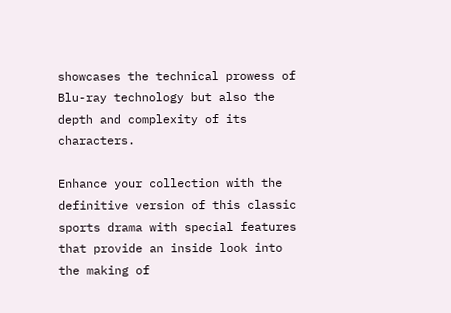showcases the technical prowess of Blu-ray technology but also the depth and complexity of its characters.

Enhance your collection with the definitive version of this classic sports drama with special features that provide an inside look into the making of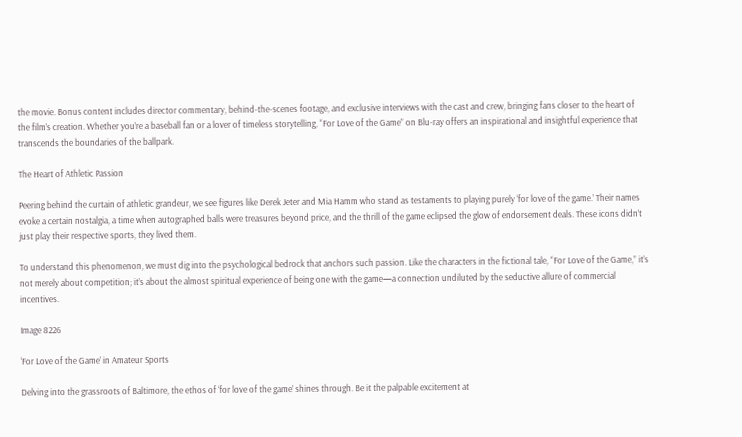the movie. Bonus content includes director commentary, behind-the-scenes footage, and exclusive interviews with the cast and crew, bringing fans closer to the heart of the film’s creation. Whether you’re a baseball fan or a lover of timeless storytelling, “For Love of the Game” on Blu-ray offers an inspirational and insightful experience that transcends the boundaries of the ballpark.

The Heart of Athletic Passion

Peering behind the curtain of athletic grandeur, we see figures like Derek Jeter and Mia Hamm who stand as testaments to playing purely ‘for love of the game.’ Their names evoke a certain nostalgia, a time when autographed balls were treasures beyond price, and the thrill of the game eclipsed the glow of endorsement deals. These icons didn’t just play their respective sports, they lived them.

To understand this phenomenon, we must dig into the psychological bedrock that anchors such passion. Like the characters in the fictional tale, “For Love of the Game,” it’s not merely about competition; it’s about the almost spiritual experience of being one with the game—a connection undiluted by the seductive allure of commercial incentives.

Image 8226

‘For Love of the Game’ in Amateur Sports

Delving into the grassroots of Baltimore, the ethos of ‘for love of the game’ shines through. Be it the palpable excitement at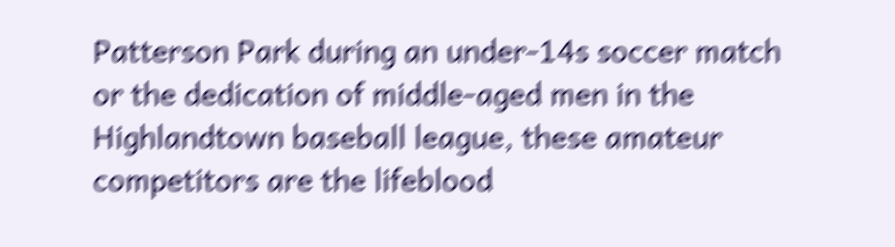Patterson Park during an under-14s soccer match or the dedication of middle-aged men in the Highlandtown baseball league, these amateur competitors are the lifeblood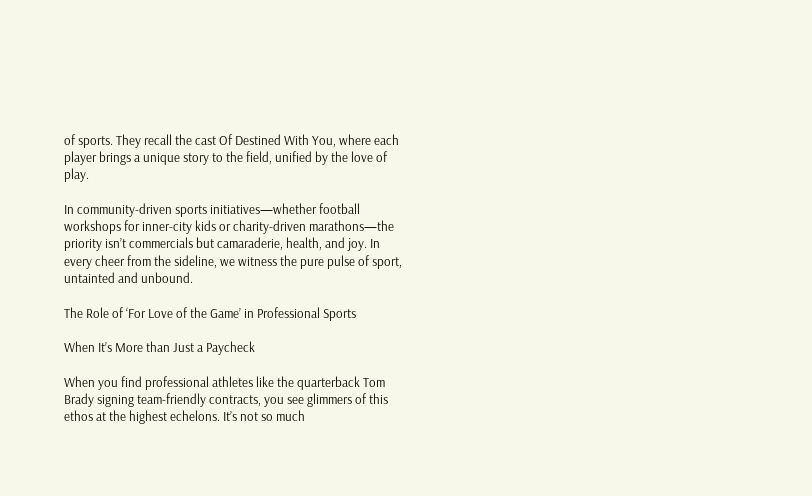of sports. They recall the cast Of Destined With You, where each player brings a unique story to the field, unified by the love of play.

In community-driven sports initiatives—whether football workshops for inner-city kids or charity-driven marathons—the priority isn’t commercials but camaraderie, health, and joy. In every cheer from the sideline, we witness the pure pulse of sport, untainted and unbound.

The Role of ‘For Love of the Game’ in Professional Sports

When It’s More than Just a Paycheck

When you find professional athletes like the quarterback Tom Brady signing team-friendly contracts, you see glimmers of this ethos at the highest echelons. It’s not so much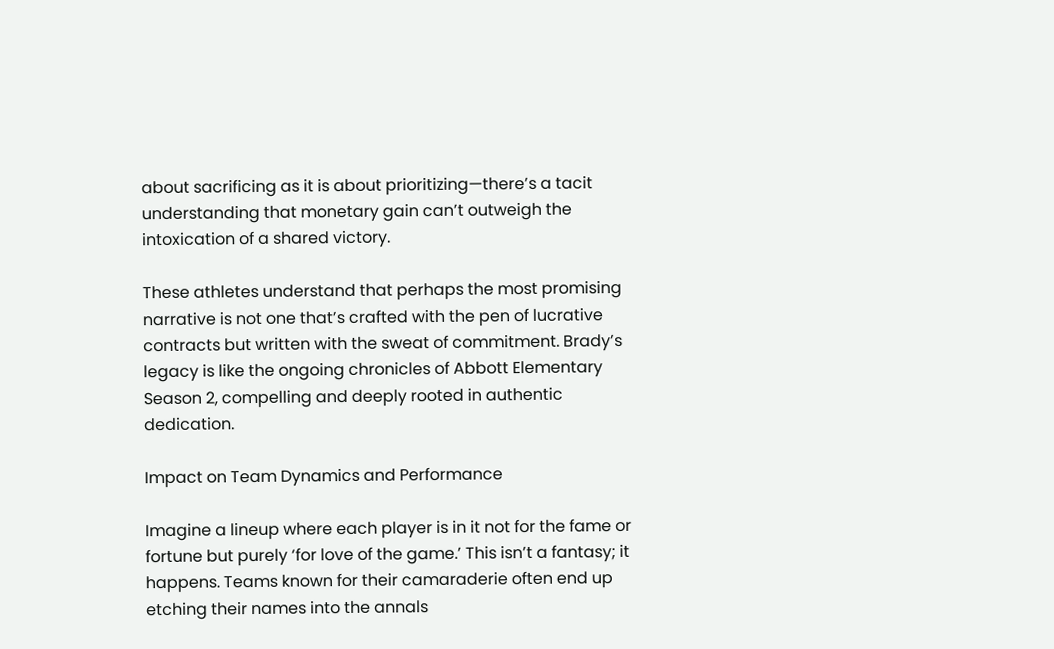about sacrificing as it is about prioritizing—there’s a tacit understanding that monetary gain can’t outweigh the intoxication of a shared victory.

These athletes understand that perhaps the most promising narrative is not one that’s crafted with the pen of lucrative contracts but written with the sweat of commitment. Brady’s legacy is like the ongoing chronicles of Abbott Elementary Season 2, compelling and deeply rooted in authentic dedication.

Impact on Team Dynamics and Performance

Imagine a lineup where each player is in it not for the fame or fortune but purely ‘for love of the game.’ This isn’t a fantasy; it happens. Teams known for their camaraderie often end up etching their names into the annals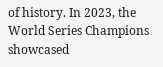of history. In 2023, the World Series Champions showcased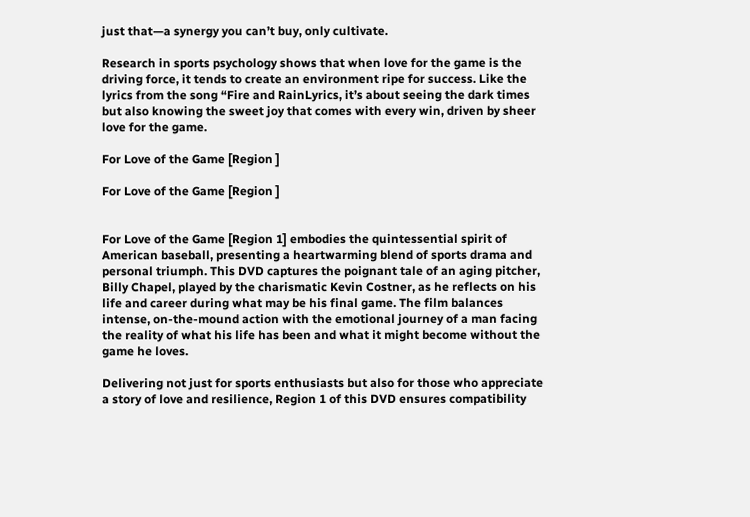just that—a synergy you can’t buy, only cultivate.

Research in sports psychology shows that when love for the game is the driving force, it tends to create an environment ripe for success. Like the lyrics from the song “Fire and RainLyrics, it’s about seeing the dark times but also knowing the sweet joy that comes with every win, driven by sheer love for the game.

For Love of the Game [Region ]

For Love of the Game [Region ]


For Love of the Game [Region 1] embodies the quintessential spirit of American baseball, presenting a heartwarming blend of sports drama and personal triumph. This DVD captures the poignant tale of an aging pitcher, Billy Chapel, played by the charismatic Kevin Costner, as he reflects on his life and career during what may be his final game. The film balances intense, on-the-mound action with the emotional journey of a man facing the reality of what his life has been and what it might become without the game he loves.

Delivering not just for sports enthusiasts but also for those who appreciate a story of love and resilience, Region 1 of this DVD ensures compatibility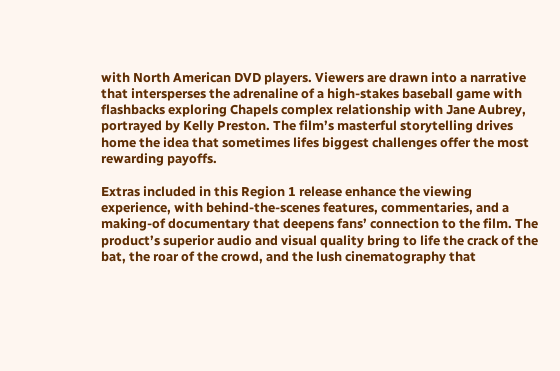with North American DVD players. Viewers are drawn into a narrative that intersperses the adrenaline of a high-stakes baseball game with flashbacks exploring Chapels complex relationship with Jane Aubrey, portrayed by Kelly Preston. The film’s masterful storytelling drives home the idea that sometimes lifes biggest challenges offer the most rewarding payoffs.

Extras included in this Region 1 release enhance the viewing experience, with behind-the-scenes features, commentaries, and a making-of documentary that deepens fans’ connection to the film. The product’s superior audio and visual quality bring to life the crack of the bat, the roar of the crowd, and the lush cinematography that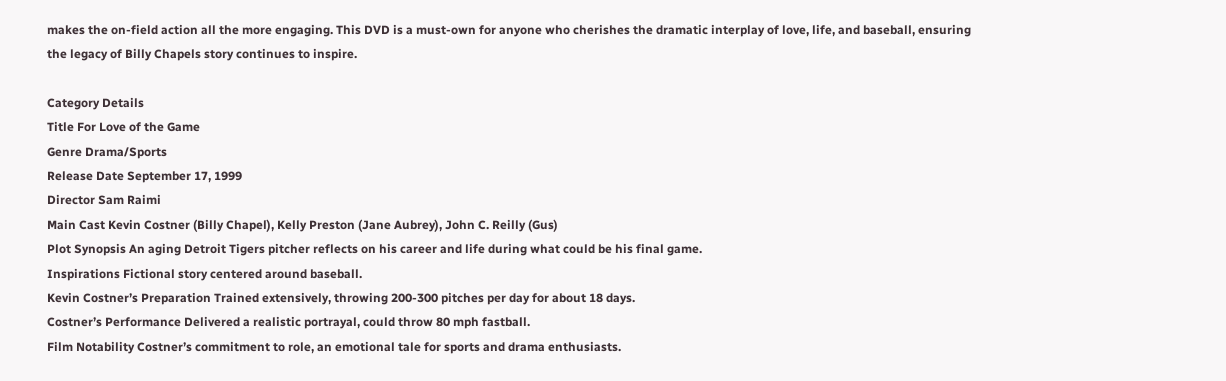makes the on-field action all the more engaging. This DVD is a must-own for anyone who cherishes the dramatic interplay of love, life, and baseball, ensuring the legacy of Billy Chapels story continues to inspire.

Category Details
Title For Love of the Game
Genre Drama/Sports
Release Date September 17, 1999
Director Sam Raimi
Main Cast Kevin Costner (Billy Chapel), Kelly Preston (Jane Aubrey), John C. Reilly (Gus)
Plot Synopsis An aging Detroit Tigers pitcher reflects on his career and life during what could be his final game.
Inspirations Fictional story centered around baseball.
Kevin Costner’s Preparation Trained extensively, throwing 200-300 pitches per day for about 18 days.
Costner’s Performance Delivered a realistic portrayal, could throw 80 mph fastball.
Film Notability Costner’s commitment to role, an emotional tale for sports and drama enthusiasts.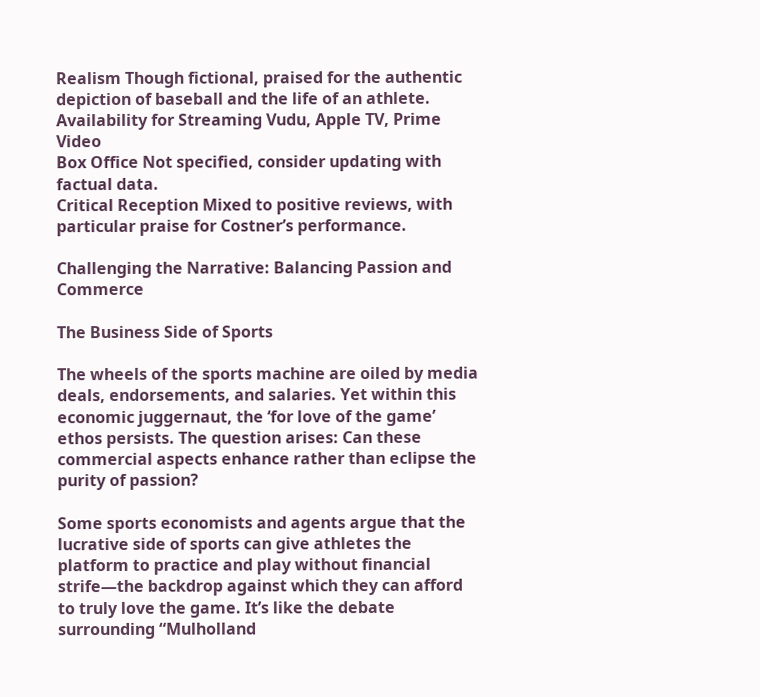Realism Though fictional, praised for the authentic depiction of baseball and the life of an athlete.
Availability for Streaming Vudu, Apple TV, Prime Video
Box Office Not specified, consider updating with factual data.
Critical Reception Mixed to positive reviews, with particular praise for Costner’s performance.

Challenging the Narrative: Balancing Passion and Commerce

The Business Side of Sports

The wheels of the sports machine are oiled by media deals, endorsements, and salaries. Yet within this economic juggernaut, the ‘for love of the game’ ethos persists. The question arises: Can these commercial aspects enhance rather than eclipse the purity of passion?

Some sports economists and agents argue that the lucrative side of sports can give athletes the platform to practice and play without financial strife—the backdrop against which they can afford to truly love the game. It’s like the debate surrounding “Mulholland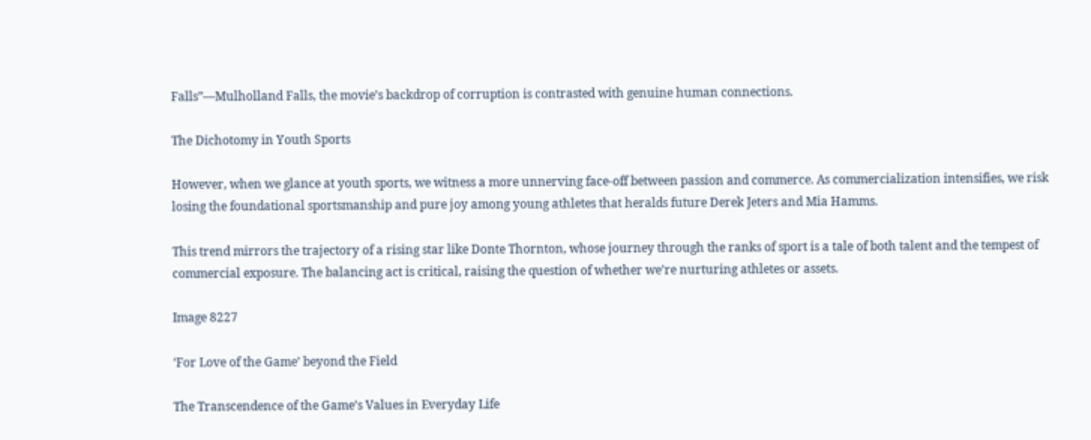Falls”—Mulholland Falls, the movie’s backdrop of corruption is contrasted with genuine human connections.

The Dichotomy in Youth Sports

However, when we glance at youth sports, we witness a more unnerving face-off between passion and commerce. As commercialization intensifies, we risk losing the foundational sportsmanship and pure joy among young athletes that heralds future Derek Jeters and Mia Hamms.

This trend mirrors the trajectory of a rising star like Donte Thornton, whose journey through the ranks of sport is a tale of both talent and the tempest of commercial exposure. The balancing act is critical, raising the question of whether we’re nurturing athletes or assets.

Image 8227

‘For Love of the Game’ beyond the Field

The Transcendence of the Game’s Values in Everyday Life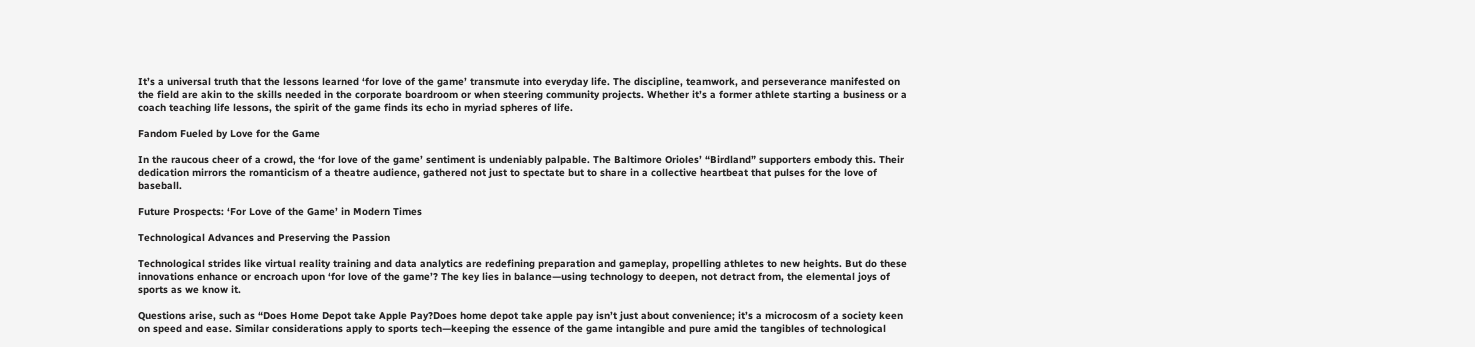It’s a universal truth that the lessons learned ‘for love of the game’ transmute into everyday life. The discipline, teamwork, and perseverance manifested on the field are akin to the skills needed in the corporate boardroom or when steering community projects. Whether it’s a former athlete starting a business or a coach teaching life lessons, the spirit of the game finds its echo in myriad spheres of life.

Fandom Fueled by Love for the Game

In the raucous cheer of a crowd, the ‘for love of the game’ sentiment is undeniably palpable. The Baltimore Orioles’ “Birdland” supporters embody this. Their dedication mirrors the romanticism of a theatre audience, gathered not just to spectate but to share in a collective heartbeat that pulses for the love of baseball.

Future Prospects: ‘For Love of the Game’ in Modern Times

Technological Advances and Preserving the Passion

Technological strides like virtual reality training and data analytics are redefining preparation and gameplay, propelling athletes to new heights. But do these innovations enhance or encroach upon ‘for love of the game’? The key lies in balance—using technology to deepen, not detract from, the elemental joys of sports as we know it.

Questions arise, such as “Does Home Depot take Apple Pay?Does home depot take apple pay isn’t just about convenience; it’s a microcosm of a society keen on speed and ease. Similar considerations apply to sports tech—keeping the essence of the game intangible and pure amid the tangibles of technological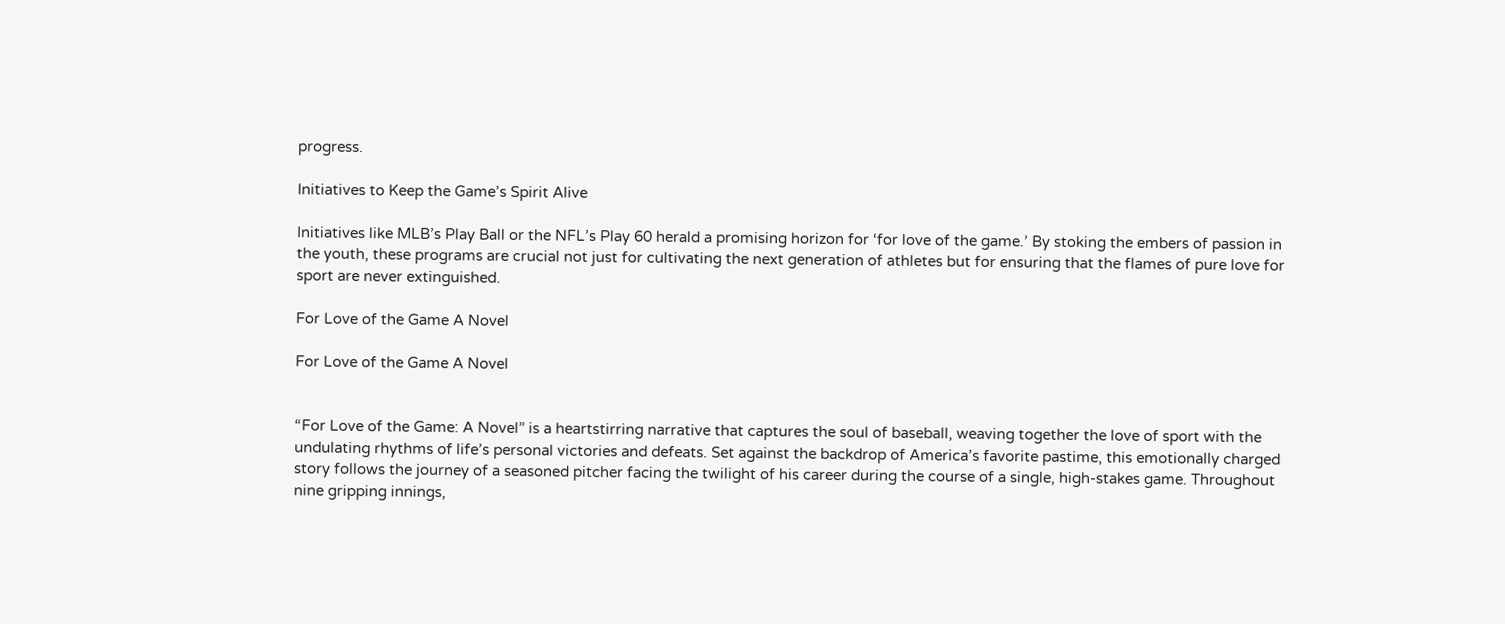progress.

Initiatives to Keep the Game’s Spirit Alive

Initiatives like MLB’s Play Ball or the NFL’s Play 60 herald a promising horizon for ‘for love of the game.’ By stoking the embers of passion in the youth, these programs are crucial not just for cultivating the next generation of athletes but for ensuring that the flames of pure love for sport are never extinguished.

For Love of the Game A Novel

For Love of the Game A Novel


“For Love of the Game: A Novel” is a heartstirring narrative that captures the soul of baseball, weaving together the love of sport with the undulating rhythms of life’s personal victories and defeats. Set against the backdrop of America’s favorite pastime, this emotionally charged story follows the journey of a seasoned pitcher facing the twilight of his career during the course of a single, high-stakes game. Throughout nine gripping innings,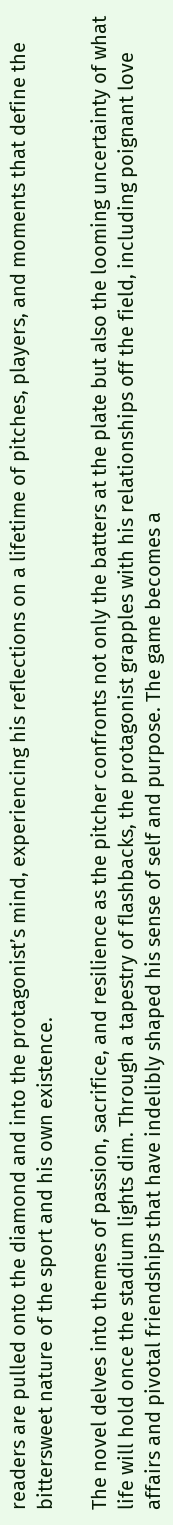readers are pulled onto the diamond and into the protagonist’s mind, experiencing his reflections on a lifetime of pitches, players, and moments that define the bittersweet nature of the sport and his own existence.

The novel delves into themes of passion, sacrifice, and resilience as the pitcher confronts not only the batters at the plate but also the looming uncertainty of what life will hold once the stadium lights dim. Through a tapestry of flashbacks, the protagonist grapples with his relationships off the field, including poignant love affairs and pivotal friendships that have indelibly shaped his sense of self and purpose. The game becomes a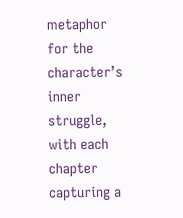metaphor for the character’s inner struggle, with each chapter capturing a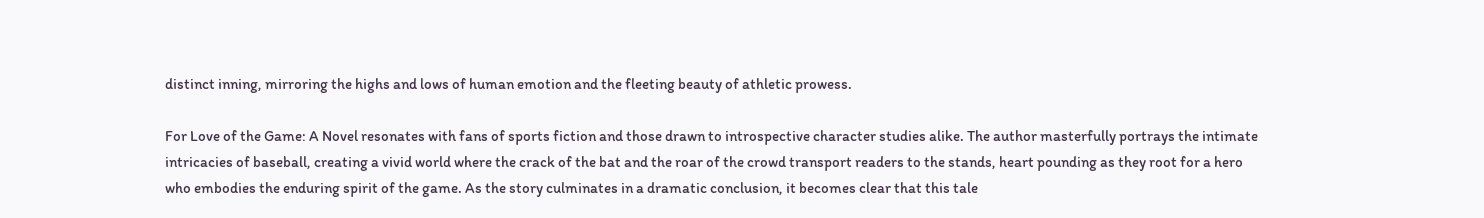distinct inning, mirroring the highs and lows of human emotion and the fleeting beauty of athletic prowess.

For Love of the Game: A Novel resonates with fans of sports fiction and those drawn to introspective character studies alike. The author masterfully portrays the intimate intricacies of baseball, creating a vivid world where the crack of the bat and the roar of the crowd transport readers to the stands, heart pounding as they root for a hero who embodies the enduring spirit of the game. As the story culminates in a dramatic conclusion, it becomes clear that this tale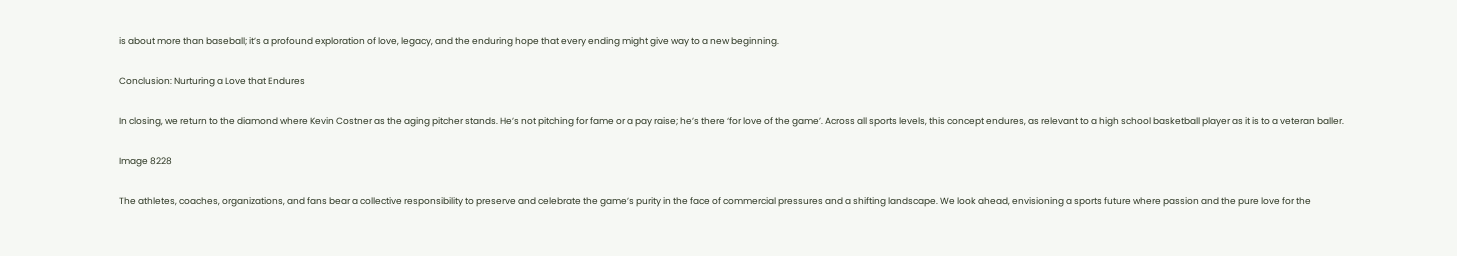is about more than baseball; it’s a profound exploration of love, legacy, and the enduring hope that every ending might give way to a new beginning.

Conclusion: Nurturing a Love that Endures

In closing, we return to the diamond where Kevin Costner as the aging pitcher stands. He’s not pitching for fame or a pay raise; he’s there ‘for love of the game’. Across all sports levels, this concept endures, as relevant to a high school basketball player as it is to a veteran baller.

Image 8228

The athletes, coaches, organizations, and fans bear a collective responsibility to preserve and celebrate the game’s purity in the face of commercial pressures and a shifting landscape. We look ahead, envisioning a sports future where passion and the pure love for the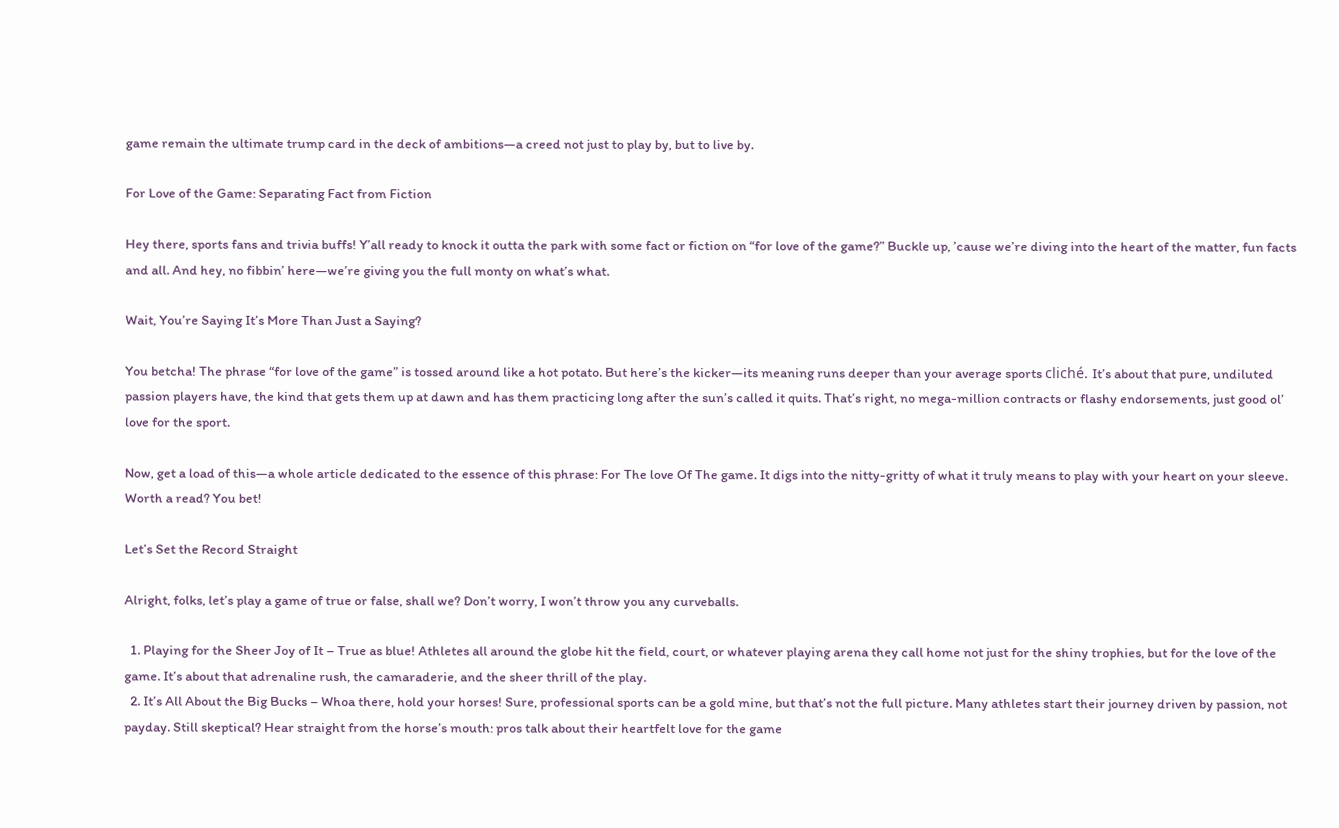game remain the ultimate trump card in the deck of ambitions—a creed not just to play by, but to live by.

For Love of the Game: Separating Fact from Fiction

Hey there, sports fans and trivia buffs! Y’all ready to knock it outta the park with some fact or fiction on “for love of the game?” Buckle up, ’cause we’re diving into the heart of the matter, fun facts and all. And hey, no fibbin’ here—we’re giving you the full monty on what’s what.

Wait, You’re Saying It’s More Than Just a Saying?

You betcha! The phrase “for love of the game” is tossed around like a hot potato. But here’s the kicker—its meaning runs deeper than your average sports cliché. It’s about that pure, undiluted passion players have, the kind that gets them up at dawn and has them practicing long after the sun’s called it quits. That’s right, no mega-million contracts or flashy endorsements, just good ol’ love for the sport.

Now, get a load of this—a whole article dedicated to the essence of this phrase: For The love Of The game. It digs into the nitty-gritty of what it truly means to play with your heart on your sleeve. Worth a read? You bet!

Let’s Set the Record Straight

Alright, folks, let’s play a game of true or false, shall we? Don’t worry, I won’t throw you any curveballs.

  1. Playing for the Sheer Joy of It – True as blue! Athletes all around the globe hit the field, court, or whatever playing arena they call home not just for the shiny trophies, but for the love of the game. It’s about that adrenaline rush, the camaraderie, and the sheer thrill of the play.
  2. It’s All About the Big Bucks – Whoa there, hold your horses! Sure, professional sports can be a gold mine, but that’s not the full picture. Many athletes start their journey driven by passion, not payday. Still skeptical? Hear straight from the horse’s mouth: pros talk about their heartfelt love for the game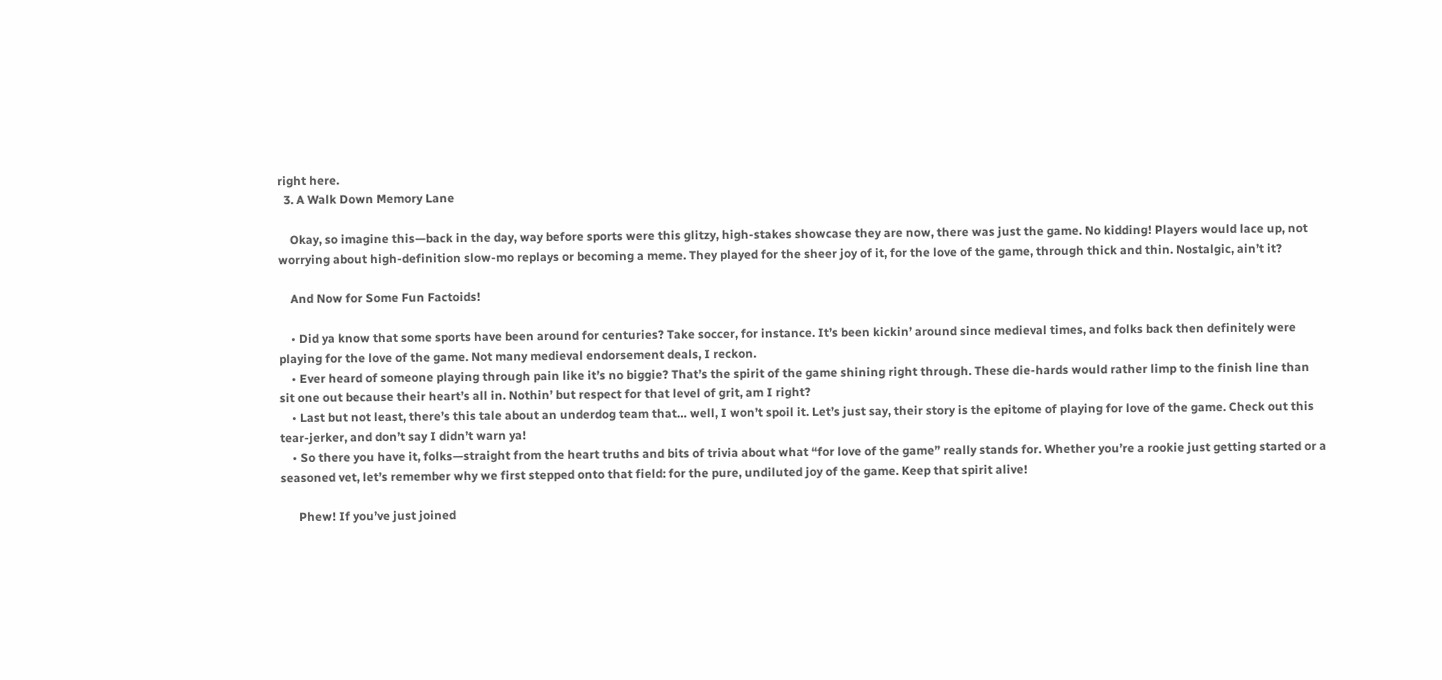right here.
  3. A Walk Down Memory Lane

    Okay, so imagine this—back in the day, way before sports were this glitzy, high-stakes showcase they are now, there was just the game. No kidding! Players would lace up, not worrying about high-definition slow-mo replays or becoming a meme. They played for the sheer joy of it, for the love of the game, through thick and thin. Nostalgic, ain’t it?

    And Now for Some Fun Factoids!

    • Did ya know that some sports have been around for centuries? Take soccer, for instance. It’s been kickin’ around since medieval times, and folks back then definitely were playing for the love of the game. Not many medieval endorsement deals, I reckon.
    • Ever heard of someone playing through pain like it’s no biggie? That’s the spirit of the game shining right through. These die-hards would rather limp to the finish line than sit one out because their heart’s all in. Nothin’ but respect for that level of grit, am I right?
    • Last but not least, there’s this tale about an underdog team that… well, I won’t spoil it. Let’s just say, their story is the epitome of playing for love of the game. Check out this tear-jerker, and don’t say I didn’t warn ya!
    • So there you have it, folks—straight from the heart truths and bits of trivia about what “for love of the game” really stands for. Whether you’re a rookie just getting started or a seasoned vet, let’s remember why we first stepped onto that field: for the pure, undiluted joy of the game. Keep that spirit alive!

      Phew! If you’ve just joined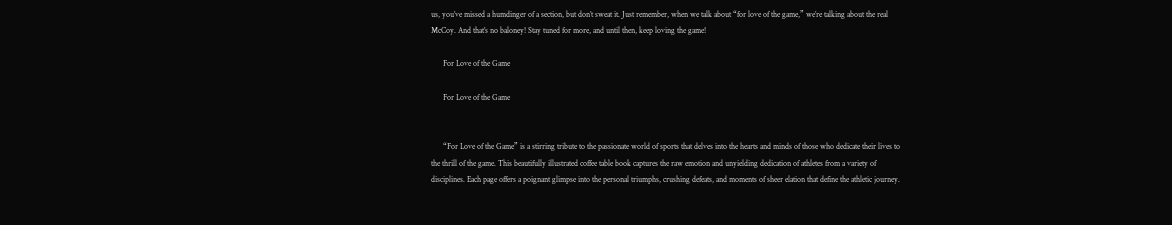us, you’ve missed a humdinger of a section, but don’t sweat it. Just remember, when we talk about “for love of the game,” we’re talking about the real McCoy. And that’s no baloney! Stay tuned for more, and until then, keep loving the game!

      For Love of the Game

      For Love of the Game


      “For Love of the Game” is a stirring tribute to the passionate world of sports that delves into the hearts and minds of those who dedicate their lives to the thrill of the game. This beautifully illustrated coffee table book captures the raw emotion and unyielding dedication of athletes from a variety of disciplines. Each page offers a poignant glimpse into the personal triumphs, crushing defeats, and moments of sheer elation that define the athletic journey.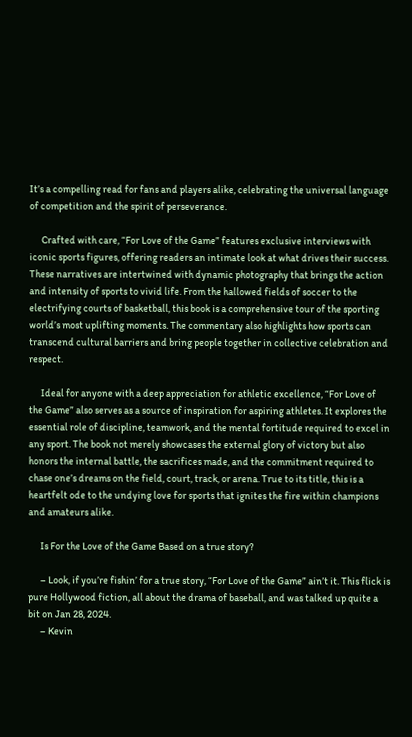It’s a compelling read for fans and players alike, celebrating the universal language of competition and the spirit of perseverance.

      Crafted with care, “For Love of the Game” features exclusive interviews with iconic sports figures, offering readers an intimate look at what drives their success. These narratives are intertwined with dynamic photography that brings the action and intensity of sports to vivid life. From the hallowed fields of soccer to the electrifying courts of basketball, this book is a comprehensive tour of the sporting world’s most uplifting moments. The commentary also highlights how sports can transcend cultural barriers and bring people together in collective celebration and respect.

      Ideal for anyone with a deep appreciation for athletic excellence, “For Love of the Game” also serves as a source of inspiration for aspiring athletes. It explores the essential role of discipline, teamwork, and the mental fortitude required to excel in any sport. The book not merely showcases the external glory of victory but also honors the internal battle, the sacrifices made, and the commitment required to chase one’s dreams on the field, court, track, or arena. True to its title, this is a heartfelt ode to the undying love for sports that ignites the fire within champions and amateurs alike.

      Is For the Love of the Game Based on a true story?

      – Look, if you’re fishin’ for a true story, “For Love of the Game” ain’t it. This flick is pure Hollywood fiction, all about the drama of baseball, and was talked up quite a bit on Jan 28, 2024.
      – Kevin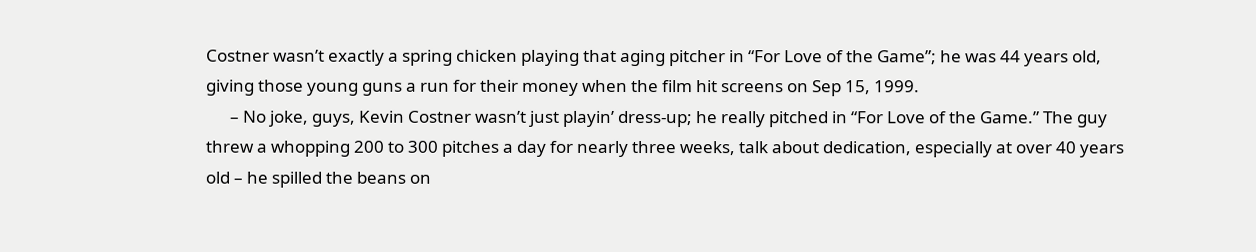Costner wasn’t exactly a spring chicken playing that aging pitcher in “For Love of the Game”; he was 44 years old, giving those young guns a run for their money when the film hit screens on Sep 15, 1999.
      – No joke, guys, Kevin Costner wasn’t just playin’ dress-up; he really pitched in “For Love of the Game.” The guy threw a whopping 200 to 300 pitches a day for nearly three weeks, talk about dedication, especially at over 40 years old – he spilled the beans on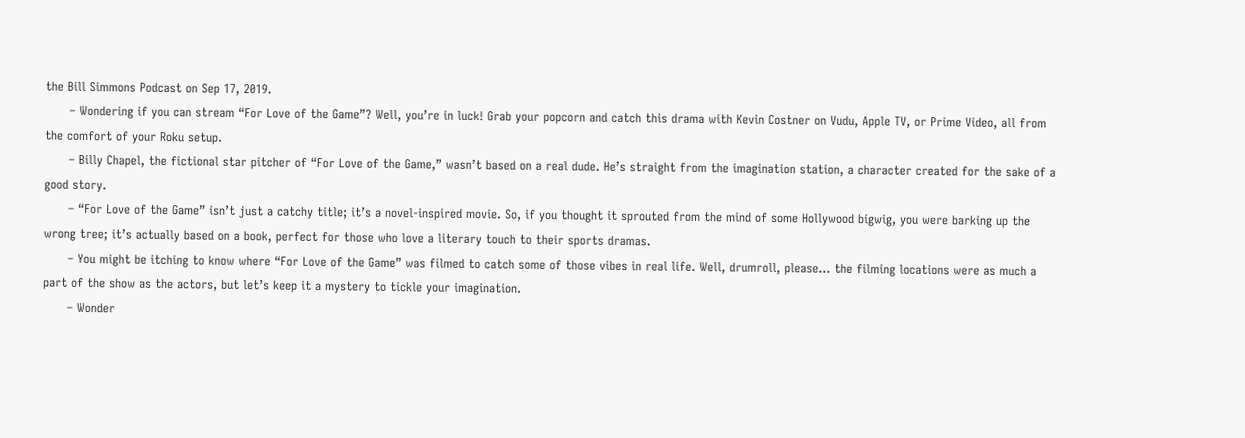the Bill Simmons Podcast on Sep 17, 2019.
      – Wondering if you can stream “For Love of the Game”? Well, you’re in luck! Grab your popcorn and catch this drama with Kevin Costner on Vudu, Apple TV, or Prime Video, all from the comfort of your Roku setup.
      – Billy Chapel, the fictional star pitcher of “For Love of the Game,” wasn’t based on a real dude. He’s straight from the imagination station, a character created for the sake of a good story.
      – “For Love of the Game” isn’t just a catchy title; it’s a novel-inspired movie. So, if you thought it sprouted from the mind of some Hollywood bigwig, you were barking up the wrong tree; it’s actually based on a book, perfect for those who love a literary touch to their sports dramas.
      – You might be itching to know where “For Love of the Game” was filmed to catch some of those vibes in real life. Well, drumroll, please… the filming locations were as much a part of the show as the actors, but let’s keep it a mystery to tickle your imagination.
      – Wonder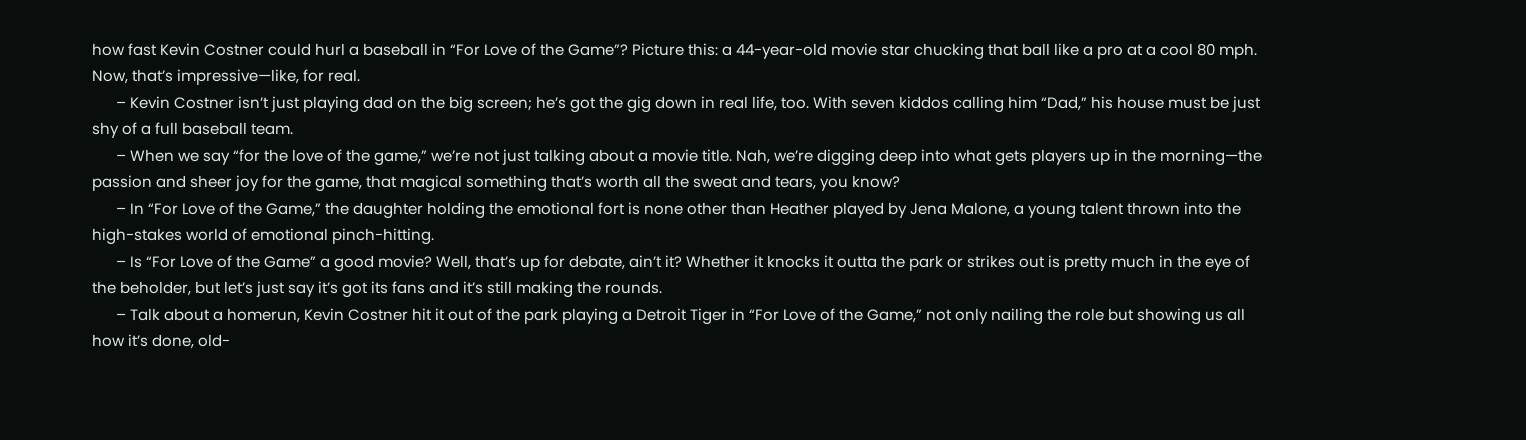how fast Kevin Costner could hurl a baseball in “For Love of the Game”? Picture this: a 44-year-old movie star chucking that ball like a pro at a cool 80 mph. Now, that’s impressive—like, for real.
      – Kevin Costner isn’t just playing dad on the big screen; he’s got the gig down in real life, too. With seven kiddos calling him “Dad,” his house must be just shy of a full baseball team.
      – When we say “for the love of the game,” we’re not just talking about a movie title. Nah, we’re digging deep into what gets players up in the morning—the passion and sheer joy for the game, that magical something that’s worth all the sweat and tears, you know?
      – In “For Love of the Game,” the daughter holding the emotional fort is none other than Heather played by Jena Malone, a young talent thrown into the high-stakes world of emotional pinch-hitting.
      – Is “For Love of the Game” a good movie? Well, that’s up for debate, ain’t it? Whether it knocks it outta the park or strikes out is pretty much in the eye of the beholder, but let’s just say it’s got its fans and it’s still making the rounds.
      – Talk about a homerun, Kevin Costner hit it out of the park playing a Detroit Tiger in “For Love of the Game,” not only nailing the role but showing us all how it’s done, old-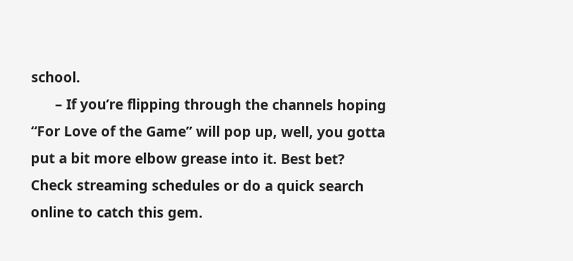school.
      – If you’re flipping through the channels hoping “For Love of the Game” will pop up, well, you gotta put a bit more elbow grease into it. Best bet? Check streaming schedules or do a quick search online to catch this gem.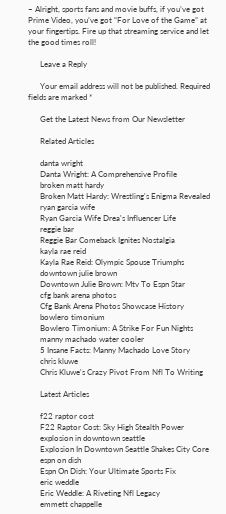– Alright, sports fans and movie buffs, if you’ve got Prime Video, you’ve got “For Love of the Game” at your fingertips. Fire up that streaming service and let the good times roll!

      Leave a Reply

      Your email address will not be published. Required fields are marked *

      Get the Latest News from Our Newsletter

      Related Articles

      danta wright
      Danta Wright: A Comprehensive Profile
      broken matt hardy
      Broken Matt Hardy: Wrestling's Enigma Revealed
      ryan garcia wife
      Ryan Garcia Wife Drea's Influencer Life
      reggie bar
      Reggie Bar Comeback Ignites Nostalgia
      kayla rae reid
      Kayla Rae Reid: Olympic Spouse Triumphs
      downtown julie brown
      Downtown Julie Brown: Mtv To Espn Star
      cfg bank arena photos
      Cfg Bank Arena Photos Showcase History
      bowlero timonium
      Bowlero Timonium: A Strike For Fun Nights
      manny machado water cooler
      5 Insane Facts: Manny Machado Love Story
      chris kluwe
      Chris Kluwe's Crazy Pivot From Nfl To Writing

      Latest Articles

      f22 raptor cost
      F22 Raptor Cost: Sky High Stealth Power
      explosion in downtown seattle
      Explosion In Downtown Seattle Shakes City Core
      espn on dish
      Espn On Dish: Your Ultimate Sports Fix
      eric weddle
      Eric Weddle: A Riveting Nfl Legacy
      emmett chappelle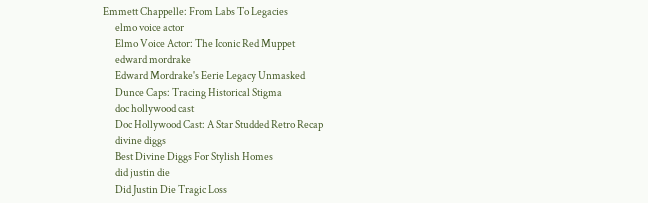Emmett Chappelle: From Labs To Legacies
      elmo voice actor
      Elmo Voice Actor: The Iconic Red Muppet
      edward mordrake
      Edward Mordrake's Eerie Legacy Unmasked
      Dunce Caps: Tracing Historical Stigma
      doc hollywood cast
      Doc Hollywood Cast: A Star Studded Retro Recap
      divine diggs
      Best Divine Diggs For Stylish Homes
      did justin die
      Did Justin Die Tragic Loss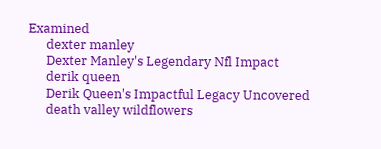Examined
      dexter manley
      Dexter Manley's Legendary Nfl Impact
      derik queen
      Derik Queen's Impactful Legacy Uncovered
      death valley wildflowers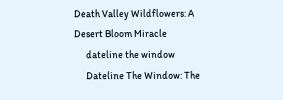Death Valley Wildflowers: A Desert Bloom Miracle
      dateline the window
      Dateline The Window: The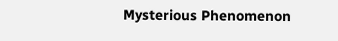Mysterious Phenomenon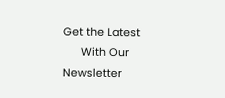Get the Latest
      With Our Newsletter